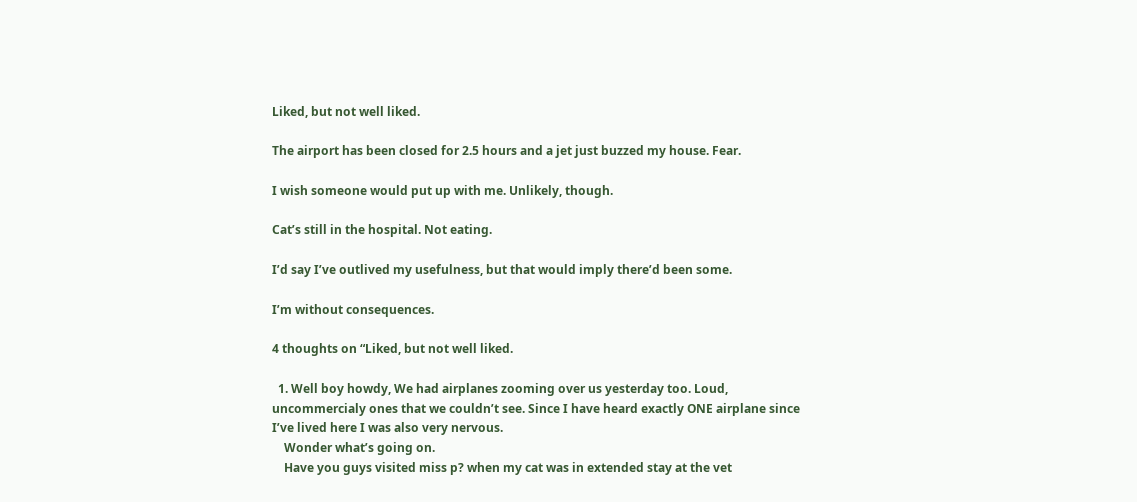Liked, but not well liked.

The airport has been closed for 2.5 hours and a jet just buzzed my house. Fear.

I wish someone would put up with me. Unlikely, though.

Cat’s still in the hospital. Not eating.

I’d say I’ve outlived my usefulness, but that would imply there’d been some.

I’m without consequences.

4 thoughts on “Liked, but not well liked.

  1. Well boy howdy, We had airplanes zooming over us yesterday too. Loud, uncommercialy ones that we couldn’t see. Since I have heard exactly ONE airplane since I’ve lived here I was also very nervous.
    Wonder what’s going on.
    Have you guys visited miss p? when my cat was in extended stay at the vet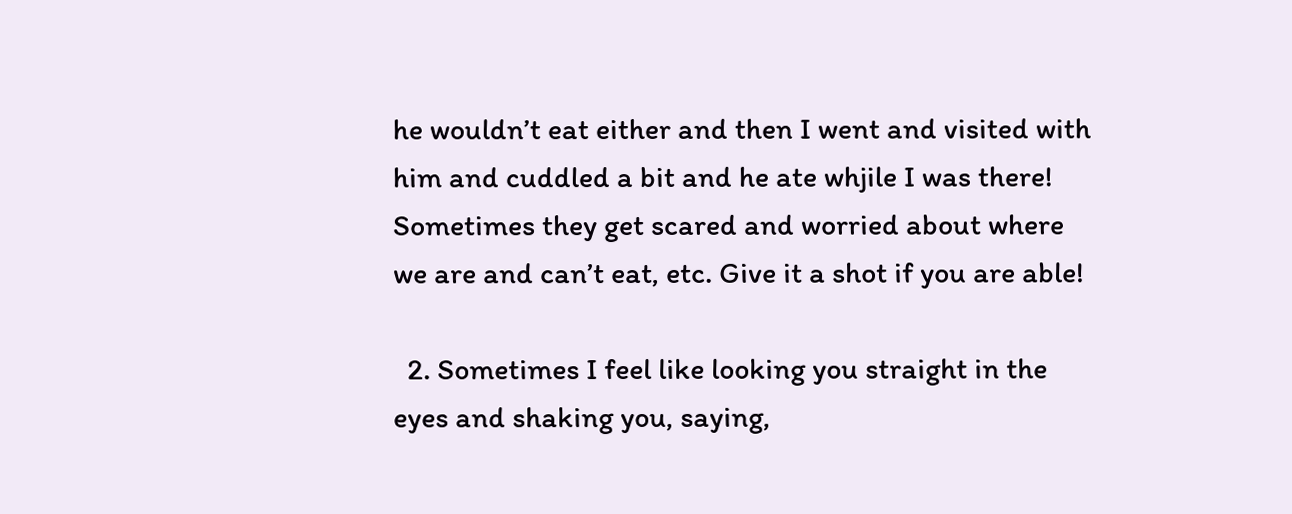he wouldn’t eat either and then I went and visited with him and cuddled a bit and he ate whjile I was there! Sometimes they get scared and worried about where we are and can’t eat, etc. Give it a shot if you are able!

  2. Sometimes I feel like looking you straight in the eyes and shaking you, saying,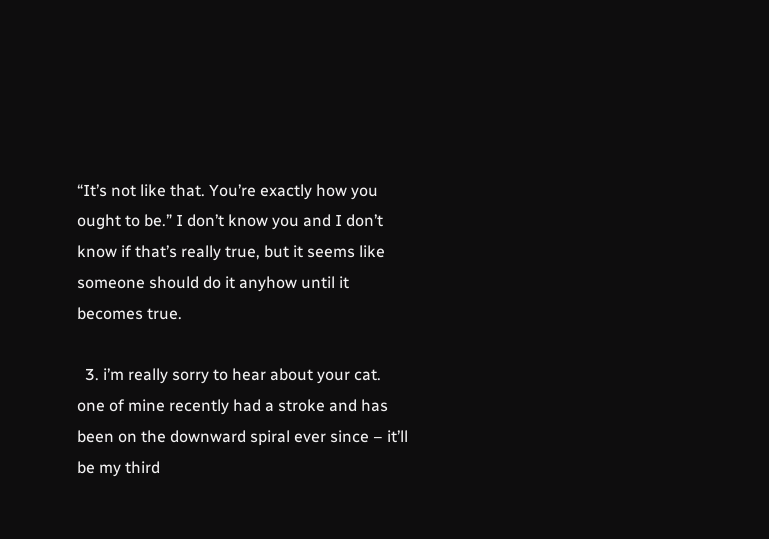“It’s not like that. You’re exactly how you ought to be.” I don’t know you and I don’t know if that’s really true, but it seems like someone should do it anyhow until it becomes true.

  3. i’m really sorry to hear about your cat. one of mine recently had a stroke and has been on the downward spiral ever since – it’ll be my third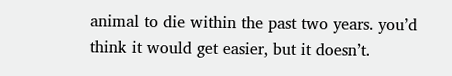animal to die within the past two years. you’d think it would get easier, but it doesn’t.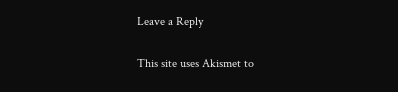Leave a Reply

This site uses Akismet to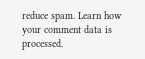reduce spam. Learn how your comment data is processed.